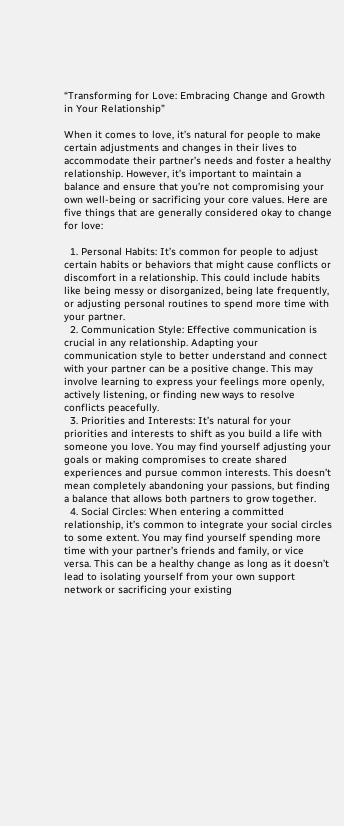“Transforming for Love: Embracing Change and Growth in Your Relationship”

When it comes to love, it’s natural for people to make certain adjustments and changes in their lives to accommodate their partner’s needs and foster a healthy relationship. However, it’s important to maintain a balance and ensure that you’re not compromising your own well-being or sacrificing your core values. Here are five things that are generally considered okay to change for love:

  1. Personal Habits: It’s common for people to adjust certain habits or behaviors that might cause conflicts or discomfort in a relationship. This could include habits like being messy or disorganized, being late frequently, or adjusting personal routines to spend more time with your partner.
  2. Communication Style: Effective communication is crucial in any relationship. Adapting your communication style to better understand and connect with your partner can be a positive change. This may involve learning to express your feelings more openly, actively listening, or finding new ways to resolve conflicts peacefully.
  3. Priorities and Interests: It’s natural for your priorities and interests to shift as you build a life with someone you love. You may find yourself adjusting your goals or making compromises to create shared experiences and pursue common interests. This doesn’t mean completely abandoning your passions, but finding a balance that allows both partners to grow together.
  4. Social Circles: When entering a committed relationship, it’s common to integrate your social circles to some extent. You may find yourself spending more time with your partner’s friends and family, or vice versa. This can be a healthy change as long as it doesn’t lead to isolating yourself from your own support network or sacrificing your existing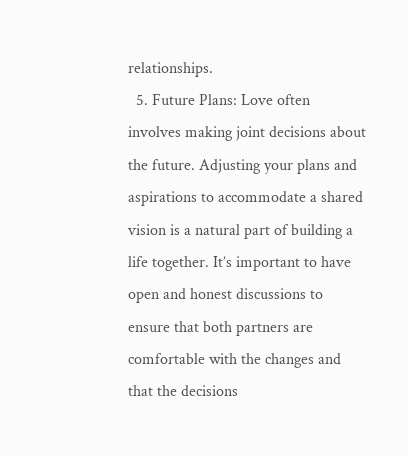relationships.
  5. Future Plans: Love often involves making joint decisions about the future. Adjusting your plans and aspirations to accommodate a shared vision is a natural part of building a life together. It’s important to have open and honest discussions to ensure that both partners are comfortable with the changes and that the decisions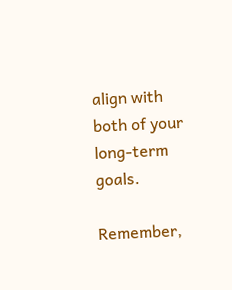align with both of your long-term goals.

Remember,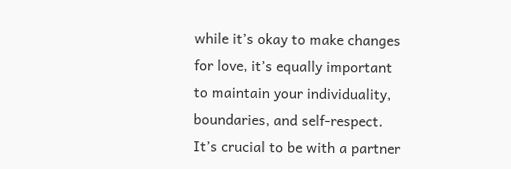while it’s okay to make changes for love, it’s equally important to maintain your individuality, boundaries, and self-respect. It’s crucial to be with a partner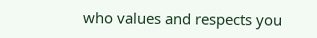who values and respects you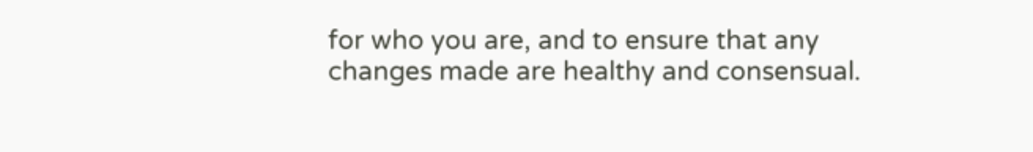for who you are, and to ensure that any changes made are healthy and consensual.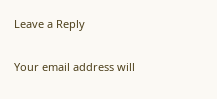Leave a Reply

Your email address will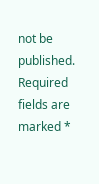not be published. Required fields are marked *